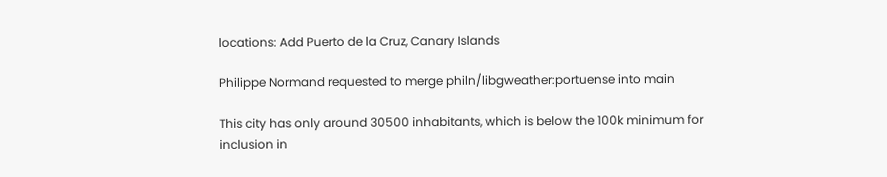locations: Add Puerto de la Cruz, Canary Islands

Philippe Normand requested to merge philn/libgweather:portuense into main

This city has only around 30500 inhabitants, which is below the 100k minimum for inclusion in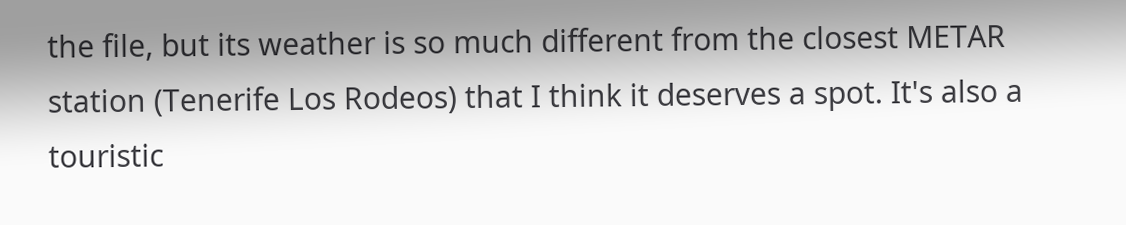the file, but its weather is so much different from the closest METAR station (Tenerife Los Rodeos) that I think it deserves a spot. It's also a touristic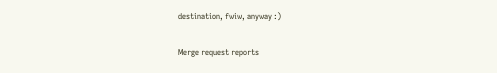destination, fwiw, anyway :)

Merge request reports